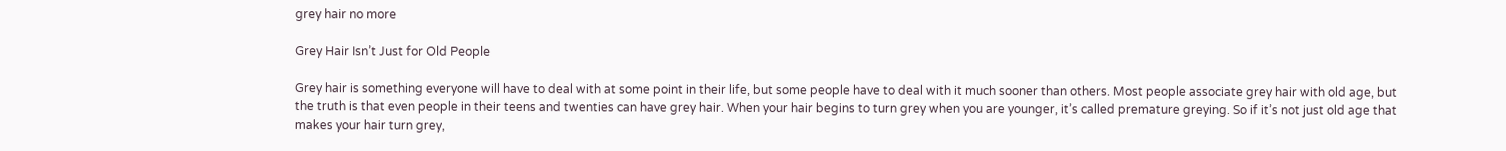grey hair no more

Grey Hair Isn’t Just for Old People

Grey hair is something everyone will have to deal with at some point in their life, but some people have to deal with it much sooner than others. Most people associate grey hair with old age, but the truth is that even people in their teens and twenties can have grey hair. When your hair begins to turn grey when you are younger, it’s called premature greying. So if it’s not just old age that makes your hair turn grey,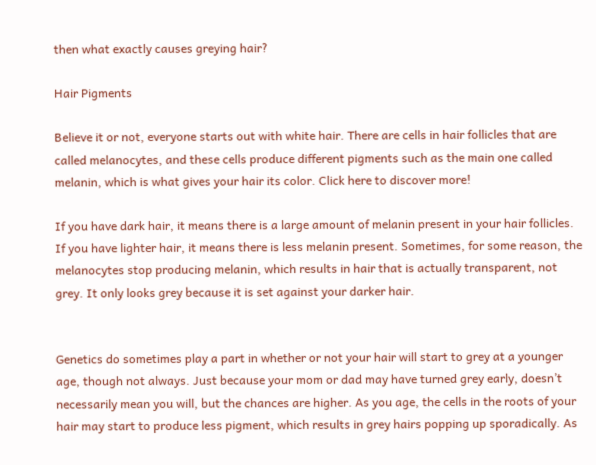then what exactly causes greying hair?

Hair Pigments

Believe it or not, everyone starts out with white hair. There are cells in hair follicles that are called melanocytes, and these cells produce different pigments such as the main one called melanin, which is what gives your hair its color. Click here to discover more!

If you have dark hair, it means there is a large amount of melanin present in your hair follicles. If you have lighter hair, it means there is less melanin present. Sometimes, for some reason, the melanocytes stop producing melanin, which results in hair that is actually transparent, not grey. It only looks grey because it is set against your darker hair.


Genetics do sometimes play a part in whether or not your hair will start to grey at a younger age, though not always. Just because your mom or dad may have turned grey early, doesn’t necessarily mean you will, but the chances are higher. As you age, the cells in the roots of your hair may start to produce less pigment, which results in grey hairs popping up sporadically. As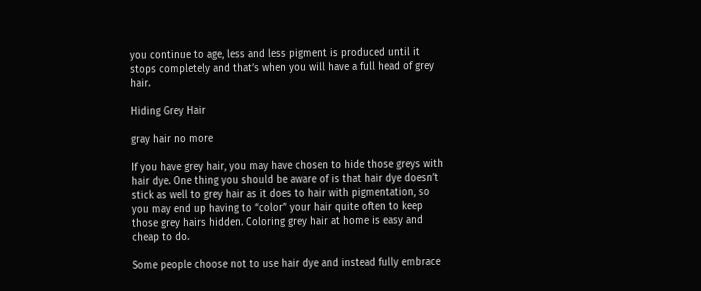you continue to age, less and less pigment is produced until it stops completely and that’s when you will have a full head of grey hair.

Hiding Grey Hair

gray hair no more

If you have grey hair, you may have chosen to hide those greys with hair dye. One thing you should be aware of is that hair dye doesn’t stick as well to grey hair as it does to hair with pigmentation, so you may end up having to “color” your hair quite often to keep those grey hairs hidden. Coloring grey hair at home is easy and cheap to do.

Some people choose not to use hair dye and instead fully embrace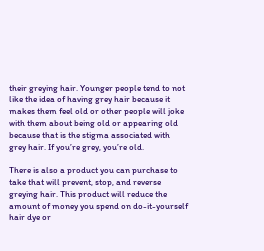their greying hair. Younger people tend to not like the idea of having grey hair because it makes them feel old or other people will joke with them about being old or appearing old because that is the stigma associated with grey hair. If you’re grey, you’re old.

There is also a product you can purchase to take that will prevent, stop, and reverse greying hair. This product will reduce the amount of money you spend on do-it-yourself hair dye or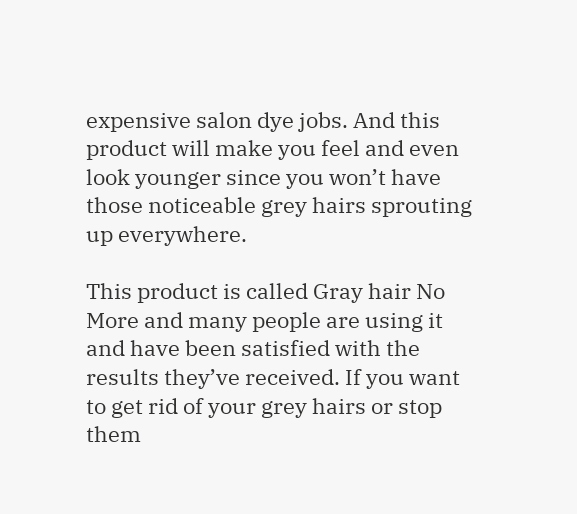expensive salon dye jobs. And this product will make you feel and even look younger since you won’t have those noticeable grey hairs sprouting up everywhere.

This product is called Gray hair No More and many people are using it and have been satisfied with the results they’ve received. If you want to get rid of your grey hairs or stop them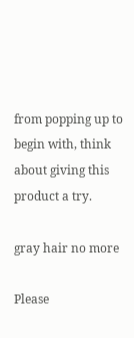from popping up to begin with, think about giving this product a try.

gray hair no more

Please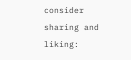consider sharing and liking: